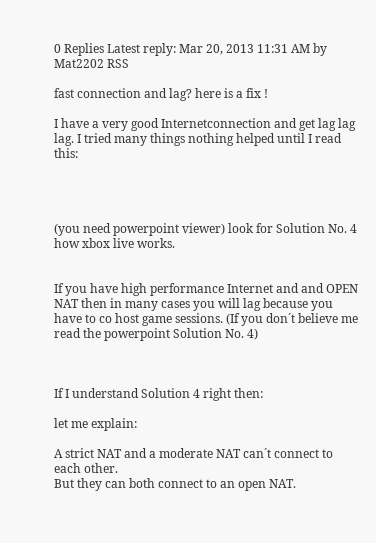0 Replies Latest reply: Mar 20, 2013 11:31 AM by Mat2202 RSS

fast connection and lag? here is a fix !

I have a very good Internetconnection and get lag lag lag. I tried many things nothing helped until I read this:




(you need powerpoint viewer) look for Solution No. 4 how xbox live works.


If you have high performance Internet and and OPEN NAT then in many cases you will lag because you have to co host game sessions. (If you don´t believe me read the powerpoint Solution No. 4)



If I understand Solution 4 right then:

let me explain:

A strict NAT and a moderate NAT can´t connect to each other.
But they can both connect to an open NAT.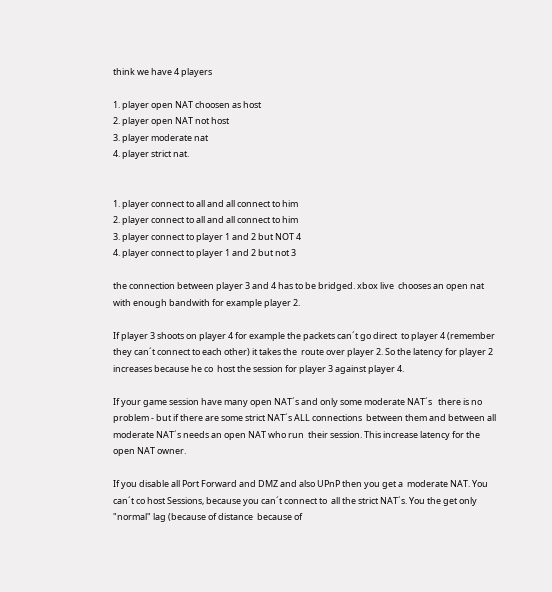think we have 4 players

1. player open NAT choosen as host
2. player open NAT not host
3. player moderate nat
4. player strict nat.


1. player connect to all and all connect to him
2. player connect to all and all connect to him
3. player connect to player 1 and 2 but NOT 4
4. player connect to player 1 and 2 but not 3

the connection between player 3 and 4 has to be bridged. xbox live  chooses an open nat with enough bandwith for example player 2.

If player 3 shoots on player 4 for example the packets can´t go direct  to player 4 (remember they can´t connect to each other) it takes the  route over player 2. So the latency for player 2 increases because he co  host the session for player 3 against player 4.

If your game session have many open NAT´s and only some moderate NAT´s   there is no problem - but if there are some strict NAT´s ALL connections  between them and between all moderate NAT´s needs an open NAT who run  their session. This increase latency for the open NAT owner.

If you disable all Port Forward and DMZ and also UPnP then you get a  moderate NAT. You can´t co host Sessions, because you can´t connect to  all the strict NAT´s. You the get only "normal" lag (because of distance  because of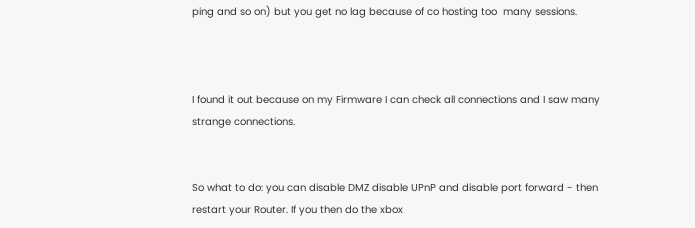ping and so on) but you get no lag because of co hosting too  many sessions.



I found it out because on my Firmware I can check all connections and I saw many strange connections.


So what to do: you can disable DMZ disable UPnP and disable port forward - then restart your Router. If you then do the xbox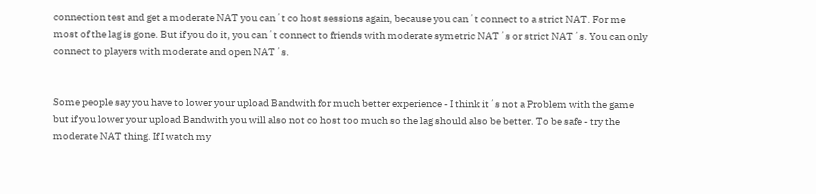connection test and get a moderate NAT you can´t co host sessions again, because you can´t connect to a strict NAT. For me most of the lag is gone. But if you do it, you can´t connect to friends with moderate symetric NAT´s or strict NAT´s. You can only connect to players with moderate and open NAT´s.


Some people say you have to lower your upload Bandwith for much better experience - I think it´s not a Problem with the game but if you lower your upload Bandwith you will also not co host too much so the lag should also be better. To be safe - try the moderate NAT thing. If I watch my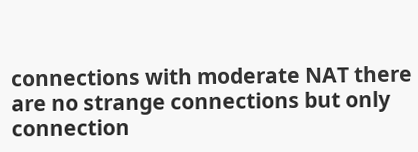connections with moderate NAT there are no strange connections but only connection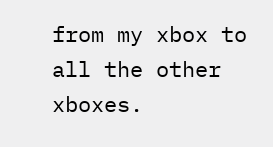from my xbox to all the other xboxes.